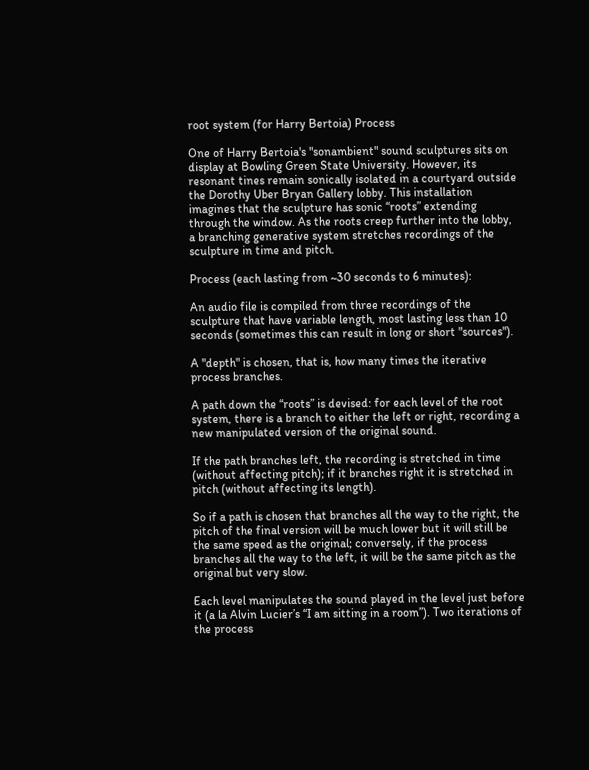root system (for Harry Bertoia) Process

One of Harry Bertoia's "sonambient" sound sculptures sits on display at Bowling Green State University. However, its resonant tines remain sonically isolated in a courtyard outside the Dorothy Uber Bryan Gallery lobby. This installation imagines that the sculpture has sonic “roots” extending through the window. As the roots creep further into the lobby, a branching generative system stretches recordings of the sculpture in time and pitch.

Process (each lasting from ~30 seconds to 6 minutes):

An audio file is compiled from three recordings of the sculpture that have variable length, most lasting less than 10 seconds (sometimes this can result in long or short "sources").

A "depth" is chosen, that is, how many times the iterative process branches.

A path down the “roots” is devised: for each level of the root system, there is a branch to either the left or right, recording a new manipulated version of the original sound.

If the path branches left, the recording is stretched in time (without affecting pitch); if it branches right it is stretched in pitch (without affecting its length).

So if a path is chosen that branches all the way to the right, the pitch of the final version will be much lower but it will still be the same speed as the original; conversely, if the process branches all the way to the left, it will be the same pitch as the original but very slow.

Each level manipulates the sound played in the level just before it (a la Alvin Lucier’s “I am sitting in a room”). Two iterations of the process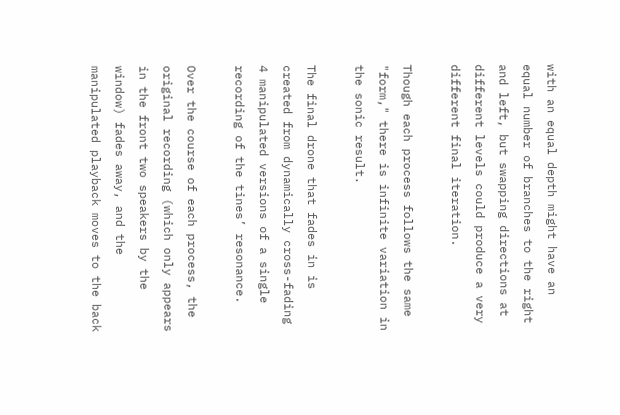with an equal depth might have an equal number of branches to the right and left, but swapping directions at different levels could produce a very different final iteration.

Though each process follows the same "form," there is infinite variation in the sonic result.

The final drone that fades in is created from dynamically cross-fading 4 manipulated versions of a single recording of the tines’ resonance.

Over the course of each process, the original recording (which only appears in the front two speakers by the window) fades away, and the manipulated playback moves to the back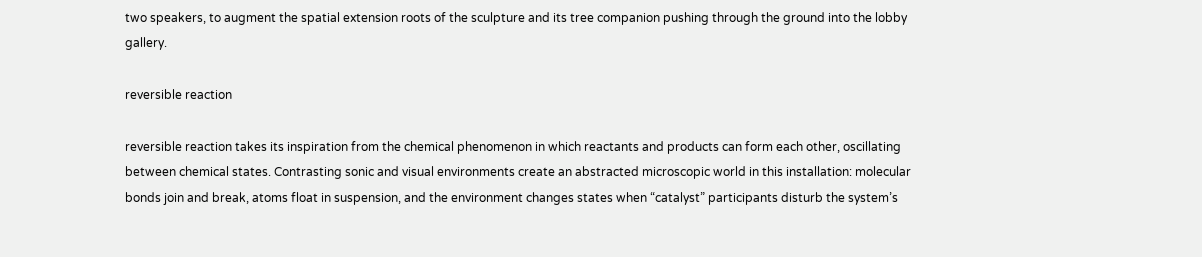two speakers, to augment the spatial extension roots of the sculpture and its tree companion pushing through the ground into the lobby gallery.

reversible reaction

reversible reaction takes its inspiration from the chemical phenomenon in which reactants and products can form each other, oscillating between chemical states. Contrasting sonic and visual environments create an abstracted microscopic world in this installation: molecular bonds join and break, atoms float in suspension, and the environment changes states when “catalyst” participants disturb the system’s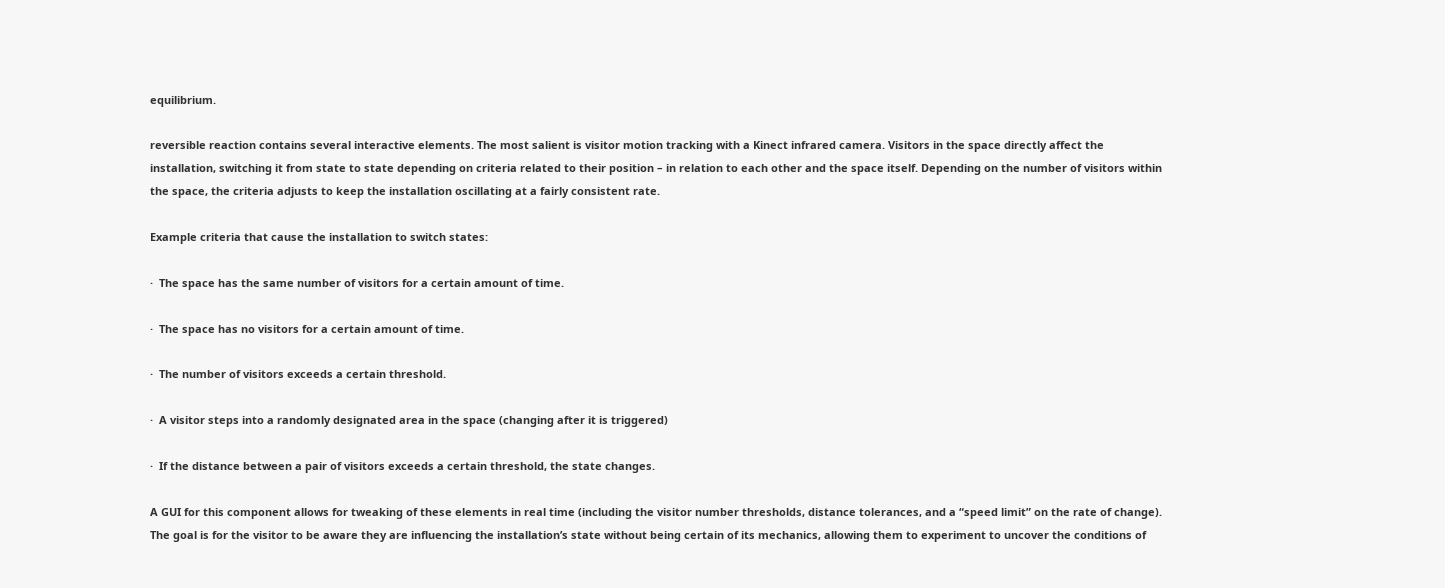equilibrium.

reversible reaction contains several interactive elements. The most salient is visitor motion tracking with a Kinect infrared camera. Visitors in the space directly affect the installation, switching it from state to state depending on criteria related to their position – in relation to each other and the space itself. Depending on the number of visitors within the space, the criteria adjusts to keep the installation oscillating at a fairly consistent rate.

Example criteria that cause the installation to switch states:

·  The space has the same number of visitors for a certain amount of time.

·  The space has no visitors for a certain amount of time.

·  The number of visitors exceeds a certain threshold.

·  A visitor steps into a randomly designated area in the space (changing after it is triggered)

·  If the distance between a pair of visitors exceeds a certain threshold, the state changes.

A GUI for this component allows for tweaking of these elements in real time (including the visitor number thresholds, distance tolerances, and a “speed limit” on the rate of change). The goal is for the visitor to be aware they are influencing the installation’s state without being certain of its mechanics, allowing them to experiment to uncover the conditions of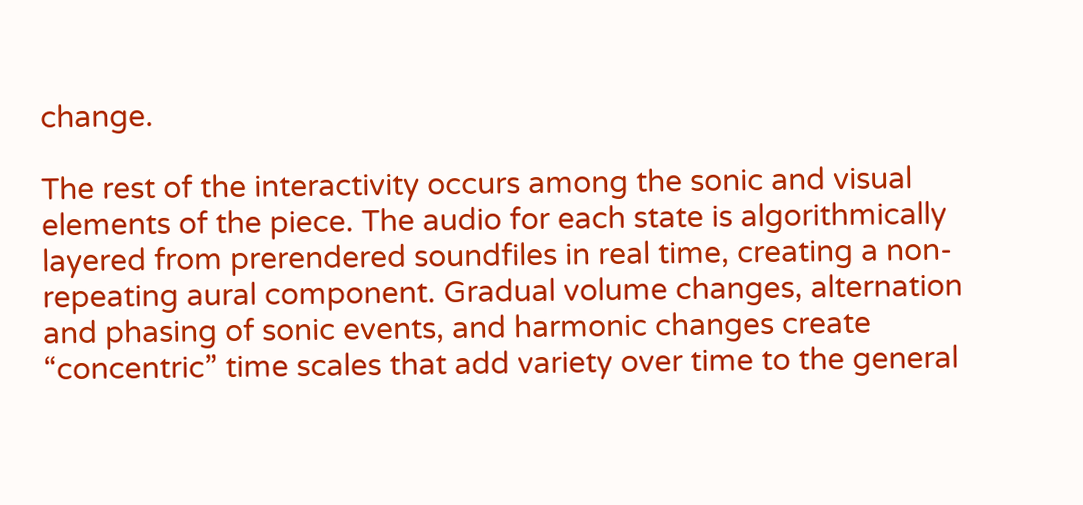change.

The rest of the interactivity occurs among the sonic and visual elements of the piece. The audio for each state is algorithmically layered from prerendered soundfiles in real time, creating a non-repeating aural component. Gradual volume changes, alternation and phasing of sonic events, and harmonic changes create “concentric” time scales that add variety over time to the general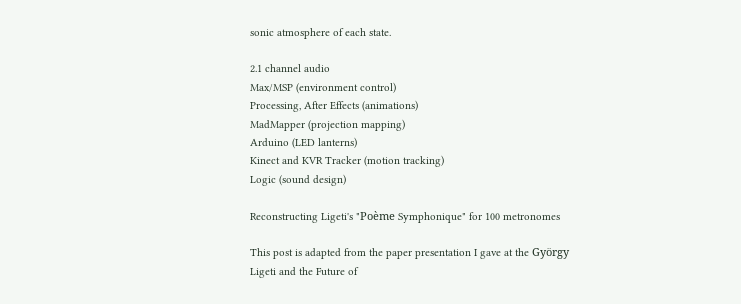sonic atmosphere of each state.

2.1 channel audio
Max/MSP (environment control)
Processing, After Effects (animations)
MadMapper (projection mapping)
Arduino (LED lanterns)
Kinect and KVR Tracker (motion tracking)
Logic (sound design)

Reconstructing Ligeti's "Poème Symphonique" for 100 metronomes

This post is adapted from the paper presentation I gave at the György Ligeti and the Future of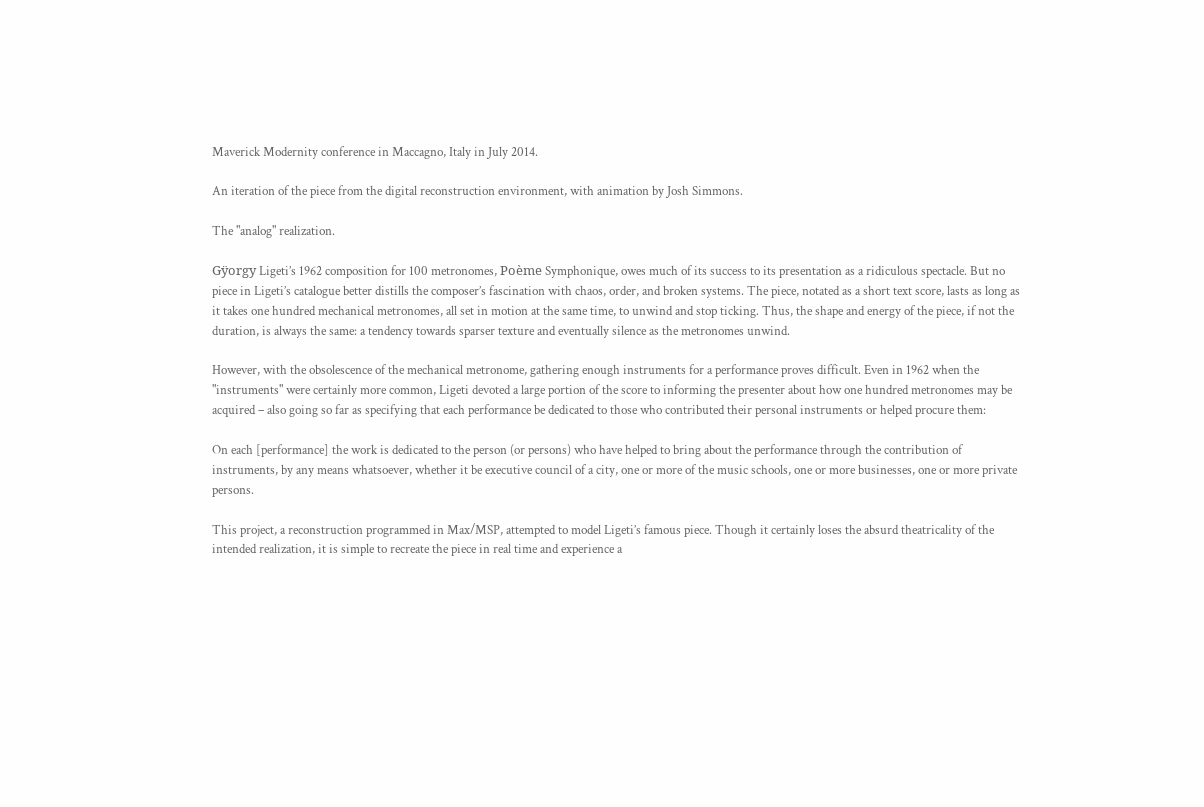Maverick Modernity conference in Maccagno, Italy in July 2014.

An iteration of the piece from the digital reconstruction environment, with animation by Josh Simmons.

The "analog" realization.

Gÿorgy Ligeti’s 1962 composition for 100 metronomes, Poème Symphonique, owes much of its success to its presentation as a ridiculous spectacle. But no piece in Ligeti’s catalogue better distills the composer’s fascination with chaos, order, and broken systems. The piece, notated as a short text score, lasts as long as it takes one hundred mechanical metronomes, all set in motion at the same time, to unwind and stop ticking. Thus, the shape and energy of the piece, if not the duration, is always the same: a tendency towards sparser texture and eventually silence as the metronomes unwind.

However, with the obsolescence of the mechanical metronome, gathering enough instruments for a performance proves difficult. Even in 1962 when the "instruments" were certainly more common, Ligeti devoted a large portion of the score to informing the presenter about how one hundred metronomes may be acquired – also going so far as specifying that each performance be dedicated to those who contributed their personal instruments or helped procure them:

On each [performance] the work is dedicated to the person (or persons) who have helped to bring about the performance through the contribution of instruments, by any means whatsoever, whether it be executive council of a city, one or more of the music schools, one or more businesses, one or more private persons.

This project, a reconstruction programmed in Max/MSP, attempted to model Ligeti’s famous piece. Though it certainly loses the absurd theatricality of the intended realization, it is simple to recreate the piece in real time and experience a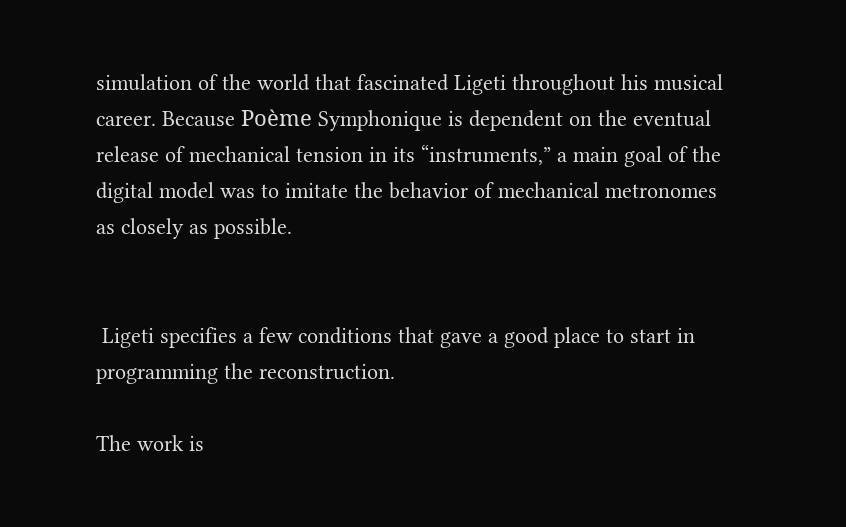simulation of the world that fascinated Ligeti throughout his musical career. Because Poème Symphonique is dependent on the eventual release of mechanical tension in its “instruments,” a main goal of the digital model was to imitate the behavior of mechanical metronomes as closely as possible.


 Ligeti specifies a few conditions that gave a good place to start in programming the reconstruction.

The work is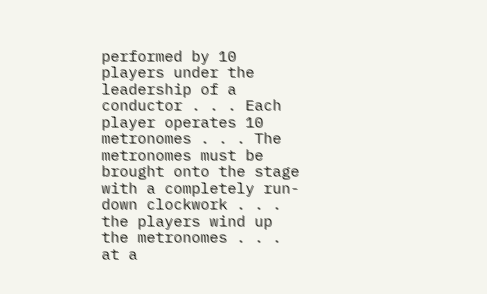performed by 10 players under the leadership of a conductor . . . Each player operates 10 metronomes . . . The metronomes must be brought onto the stage with a completely run-down clockwork . . . the players wind up the metronomes . . .  at a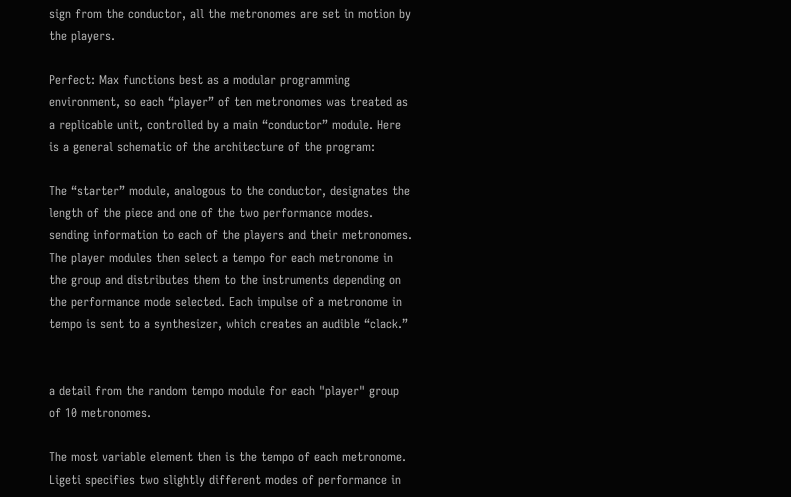sign from the conductor, all the metronomes are set in motion by the players.

Perfect: Max functions best as a modular programming environment, so each “player” of ten metronomes was treated as a replicable unit, controlled by a main “conductor” module. Here is a general schematic of the architecture of the program:

The “starter” module, analogous to the conductor, designates the length of the piece and one of the two performance modes. sending information to each of the players and their metronomes. The player modules then select a tempo for each metronome in the group and distributes them to the instruments depending on the performance mode selected. Each impulse of a metronome in tempo is sent to a synthesizer, which creates an audible “clack.”


a detail from the random tempo module for each "player" group of 10 metronomes.

The most variable element then is the tempo of each metronome. Ligeti specifies two slightly different modes of performance in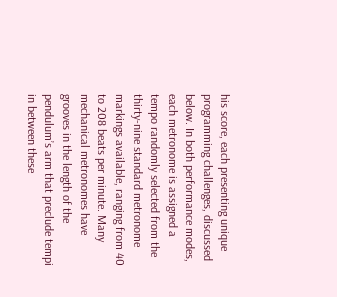his score, each presenting unique programming challenges, discussed below. In both performance modes, each metronome is assigned a tempo randomly selected from the thirty-nine standard metronome markings available, ranging from 40 to 208 beats per minute. Many mechanical metronomes have grooves in the length of the pendulum’s arm that preclude tempi in between these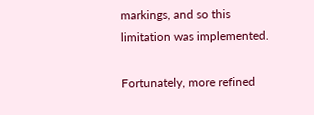markings, and so this limitation was implemented.

Fortunately, more refined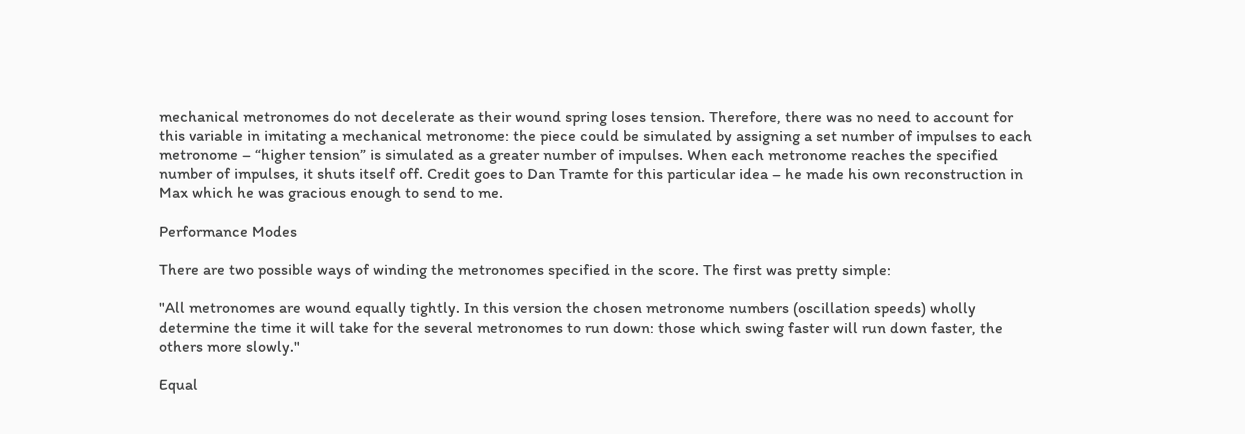mechanical metronomes do not decelerate as their wound spring loses tension. Therefore, there was no need to account for this variable in imitating a mechanical metronome: the piece could be simulated by assigning a set number of impulses to each metronome – “higher tension” is simulated as a greater number of impulses. When each metronome reaches the specified number of impulses, it shuts itself off. Credit goes to Dan Tramte for this particular idea – he made his own reconstruction in Max which he was gracious enough to send to me.

Performance Modes

There are two possible ways of winding the metronomes specified in the score. The first was pretty simple:

"All metronomes are wound equally tightly. In this version the chosen metronome numbers (oscillation speeds) wholly determine the time it will take for the several metronomes to run down: those which swing faster will run down faster, the others more slowly."

Equal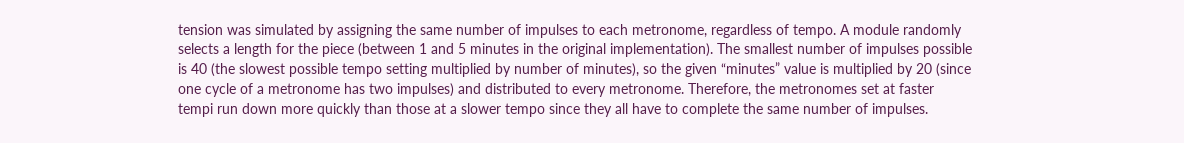tension was simulated by assigning the same number of impulses to each metronome, regardless of tempo. A module randomly selects a length for the piece (between 1 and 5 minutes in the original implementation). The smallest number of impulses possible is 40 (the slowest possible tempo setting multiplied by number of minutes), so the given “minutes” value is multiplied by 20 (since one cycle of a metronome has two impulses) and distributed to every metronome. Therefore, the metronomes set at faster tempi run down more quickly than those at a slower tempo since they all have to complete the same number of impulses.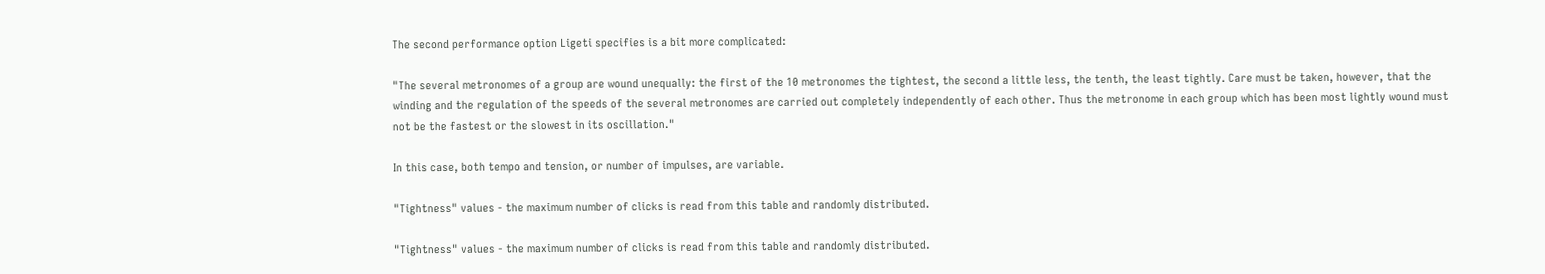The second performance option Ligeti specifies is a bit more complicated:

"The several metronomes of a group are wound unequally: the first of the 10 metronomes the tightest, the second a little less, the tenth, the least tightly. Care must be taken, however, that the winding and the regulation of the speeds of the several metronomes are carried out completely independently of each other. Thus the metronome in each group which has been most lightly wound must not be the fastest or the slowest in its oscillation."

In this case, both tempo and tension, or number of impulses, are variable.

"Tightness" values - the maximum number of clicks is read from this table and randomly distributed.

"Tightness" values - the maximum number of clicks is read from this table and randomly distributed.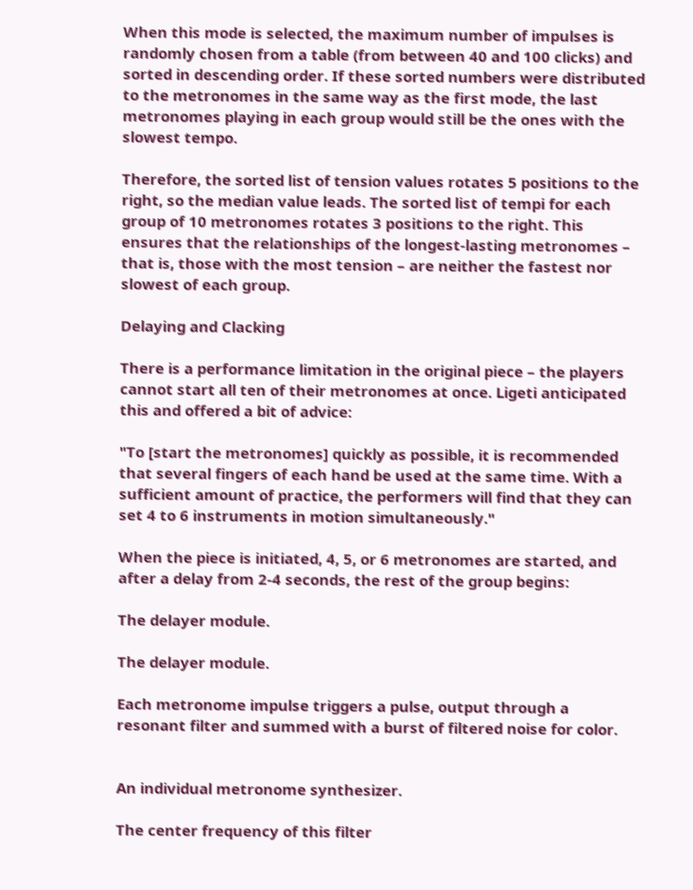When this mode is selected, the maximum number of impulses is randomly chosen from a table (from between 40 and 100 clicks) and sorted in descending order. If these sorted numbers were distributed to the metronomes in the same way as the first mode, the last metronomes playing in each group would still be the ones with the slowest tempo.

Therefore, the sorted list of tension values rotates 5 positions to the right, so the median value leads. The sorted list of tempi for each group of 10 metronomes rotates 3 positions to the right. This ensures that the relationships of the longest-lasting metronomes – that is, those with the most tension – are neither the fastest nor slowest of each group.

Delaying and Clacking

There is a performance limitation in the original piece – the players cannot start all ten of their metronomes at once. Ligeti anticipated this and offered a bit of advice:

"To [start the metronomes] quickly as possible, it is recommended that several fingers of each hand be used at the same time. With a sufficient amount of practice, the performers will find that they can set 4 to 6 instruments in motion simultaneously."

When the piece is initiated, 4, 5, or 6 metronomes are started, and after a delay from 2-4 seconds, the rest of the group begins:

The delayer module.

The delayer module.

Each metronome impulse triggers a pulse, output through a resonant filter and summed with a burst of filtered noise for color.


An individual metronome synthesizer.

The center frequency of this filter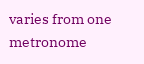varies from one metronome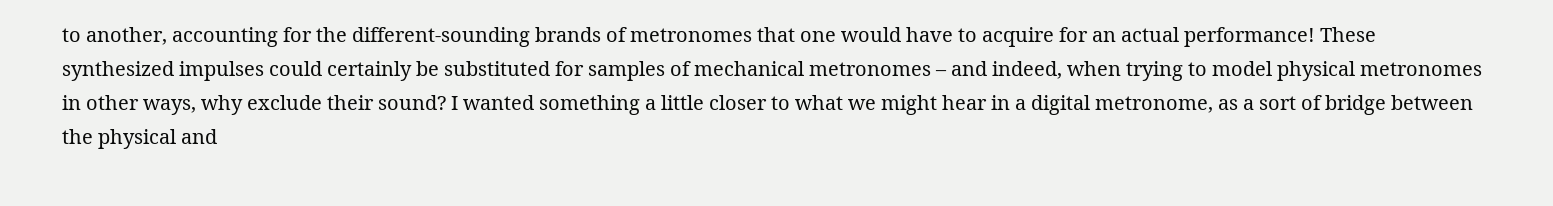to another, accounting for the different-sounding brands of metronomes that one would have to acquire for an actual performance! These synthesized impulses could certainly be substituted for samples of mechanical metronomes – and indeed, when trying to model physical metronomes in other ways, why exclude their sound? I wanted something a little closer to what we might hear in a digital metronome, as a sort of bridge between the physical and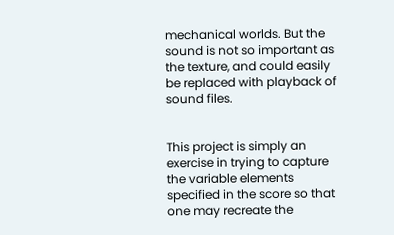mechanical worlds. But the sound is not so important as the texture, and could easily be replaced with playback of sound files.


This project is simply an exercise in trying to capture the variable elements specified in the score so that one may recreate the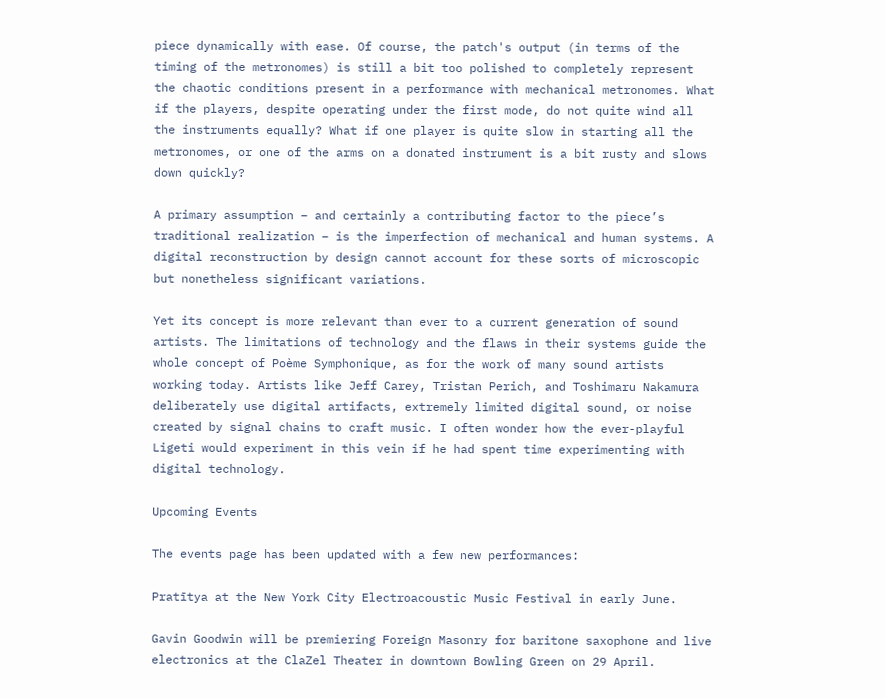piece dynamically with ease. Of course, the patch's output (in terms of the timing of the metronomes) is still a bit too polished to completely represent the chaotic conditions present in a performance with mechanical metronomes. What if the players, despite operating under the first mode, do not quite wind all the instruments equally? What if one player is quite slow in starting all the metronomes, or one of the arms on a donated instrument is a bit rusty and slows down quickly?

A primary assumption – and certainly a contributing factor to the piece’s traditional realization – is the imperfection of mechanical and human systems. A digital reconstruction by design cannot account for these sorts of microscopic but nonetheless significant variations.

Yet its concept is more relevant than ever to a current generation of sound artists. The limitations of technology and the flaws in their systems guide the whole concept of Poème Symphonique, as for the work of many sound artists working today. Artists like Jeff Carey, Tristan Perich, and Toshimaru Nakamura deliberately use digital artifacts, extremely limited digital sound, or noise created by signal chains to craft music. I often wonder how the ever-playful Ligeti would experiment in this vein if he had spent time experimenting with digital technology.

Upcoming Events

The events page has been updated with a few new performances:

Pratītya at the New York City Electroacoustic Music Festival in early June.

Gavin Goodwin will be premiering Foreign Masonry for baritone saxophone and live electronics at the ClaZel Theater in downtown Bowling Green on 29 April.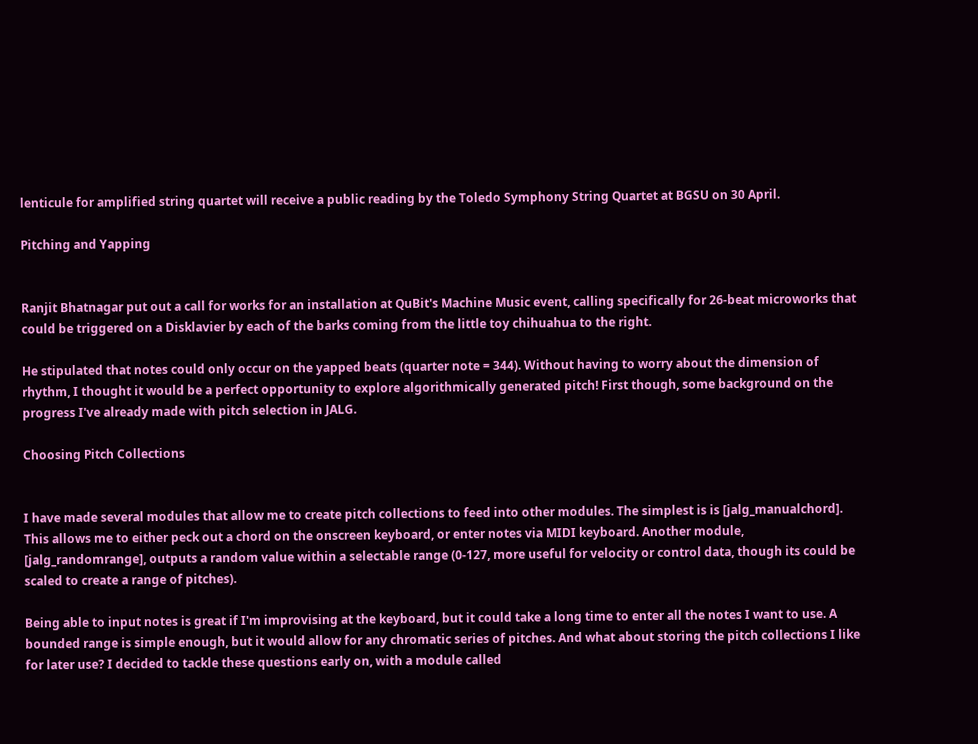lenticule for amplified string quartet will receive a public reading by the Toledo Symphony String Quartet at BGSU on 30 April.

Pitching and Yapping


Ranjit Bhatnagar put out a call for works for an installation at QuBit's Machine Music event, calling specifically for 26-beat microworks that could be triggered on a Disklavier by each of the barks coming from the little toy chihuahua to the right.

He stipulated that notes could only occur on the yapped beats (quarter note = 344). Without having to worry about the dimension of rhythm, I thought it would be a perfect opportunity to explore algorithmically generated pitch! First though, some background on the progress I've already made with pitch selection in JALG.

Choosing Pitch Collections


I have made several modules that allow me to create pitch collections to feed into other modules. The simplest is is [jalg_manualchord]. This allows me to either peck out a chord on the onscreen keyboard, or enter notes via MIDI keyboard. Another module, [jalg_randomrange], outputs a random value within a selectable range (0-127, more useful for velocity or control data, though its could be scaled to create a range of pitches).

Being able to input notes is great if I'm improvising at the keyboard, but it could take a long time to enter all the notes I want to use. A bounded range is simple enough, but it would allow for any chromatic series of pitches. And what about storing the pitch collections I like for later use? I decided to tackle these questions early on, with a module called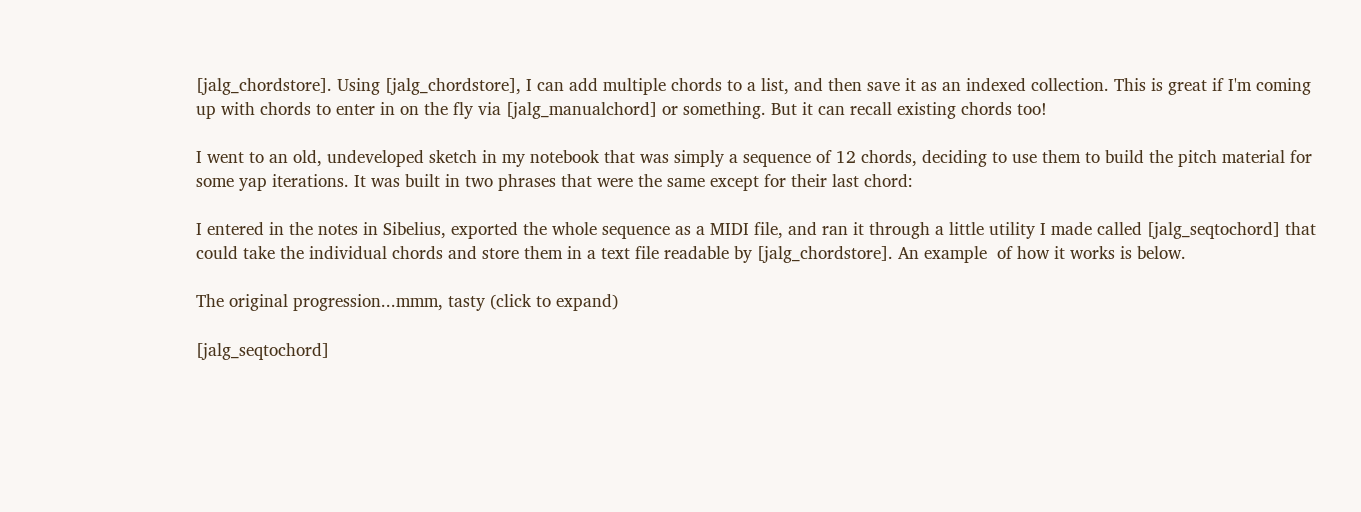[jalg_chordstore]. Using [jalg_chordstore], I can add multiple chords to a list, and then save it as an indexed collection. This is great if I'm coming up with chords to enter in on the fly via [jalg_manualchord] or something. But it can recall existing chords too!

I went to an old, undeveloped sketch in my notebook that was simply a sequence of 12 chords, deciding to use them to build the pitch material for some yap iterations. It was built in two phrases that were the same except for their last chord:

I entered in the notes in Sibelius, exported the whole sequence as a MIDI file, and ran it through a little utility I made called [jalg_seqtochord] that could take the individual chords and store them in a text file readable by [jalg_chordstore]. An example  of how it works is below.

The original progression...mmm, tasty (click to expand)

[jalg_seqtochord]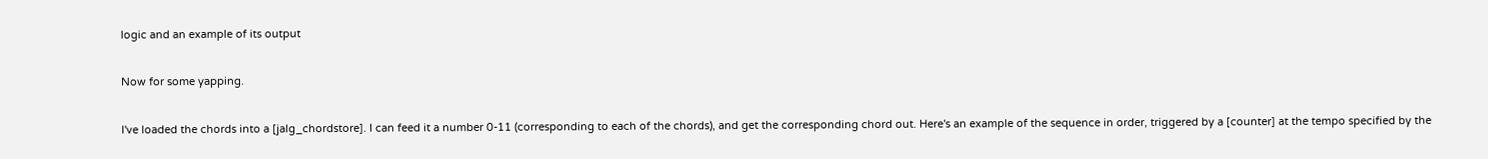logic and an example of its output

Now for some yapping.

I've loaded the chords into a [jalg_chordstore]. I can feed it a number 0-11 (corresponding to each of the chords), and get the corresponding chord out. Here's an example of the sequence in order, triggered by a [counter] at the tempo specified by the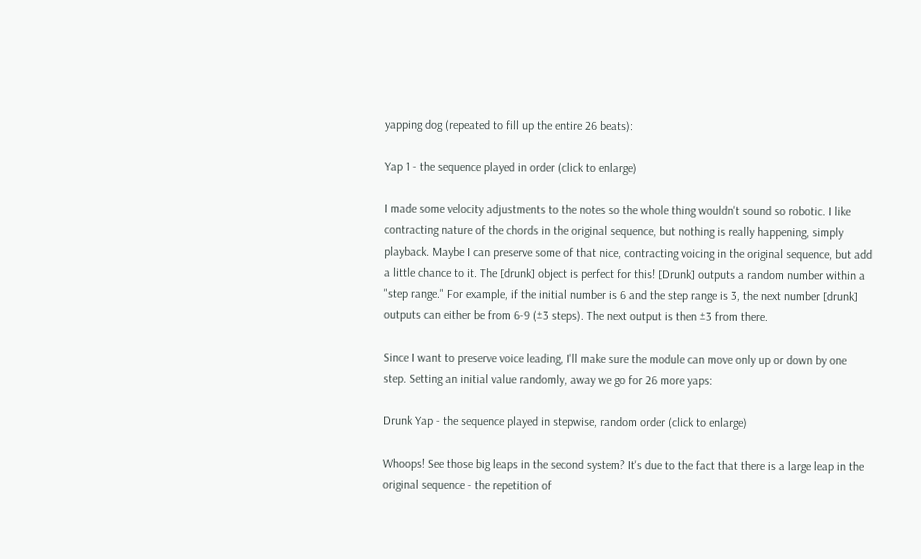yapping dog (repeated to fill up the entire 26 beats):

Yap 1 - the sequence played in order (click to enlarge)

I made some velocity adjustments to the notes so the whole thing wouldn't sound so robotic. I like contracting nature of the chords in the original sequence, but nothing is really happening, simply playback. Maybe I can preserve some of that nice, contracting voicing in the original sequence, but add a little chance to it. The [drunk] object is perfect for this! [Drunk] outputs a random number within a "step range." For example, if the initial number is 6 and the step range is 3, the next number [drunk] outputs can either be from 6-9 (±3 steps). The next output is then ±3 from there.

Since I want to preserve voice leading, I'll make sure the module can move only up or down by one step. Setting an initial value randomly, away we go for 26 more yaps:

Drunk Yap - the sequence played in stepwise, random order (click to enlarge)

Whoops! See those big leaps in the second system? It's due to the fact that there is a large leap in the original sequence - the repetition of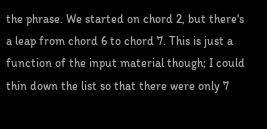the phrase. We started on chord 2, but there's a leap from chord 6 to chord 7. This is just a function of the input material though; I could thin down the list so that there were only 7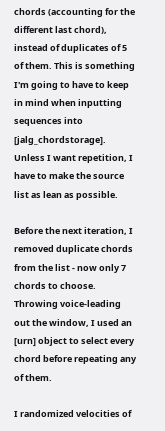chords (accounting for the different last chord), instead of duplicates of 5 of them. This is something I'm going to have to keep in mind when inputting sequences into [jalg_chordstorage]. Unless I want repetition, I have to make the source list as lean as possible.

Before the next iteration, I removed duplicate chords from the list - now only 7 chords to choose. Throwing voice-leading out the window, I used an [urn] object to select every chord before repeating any of them.

I randomized velocities of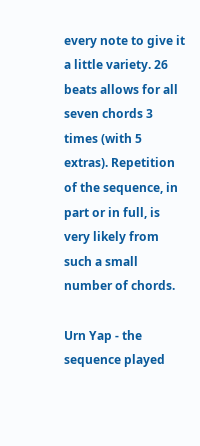every note to give it a little variety. 26 beats allows for all seven chords 3 times (with 5 extras). Repetition of the sequence, in part or in full, is very likely from such a small number of chords.

Urn Yap - the sequence played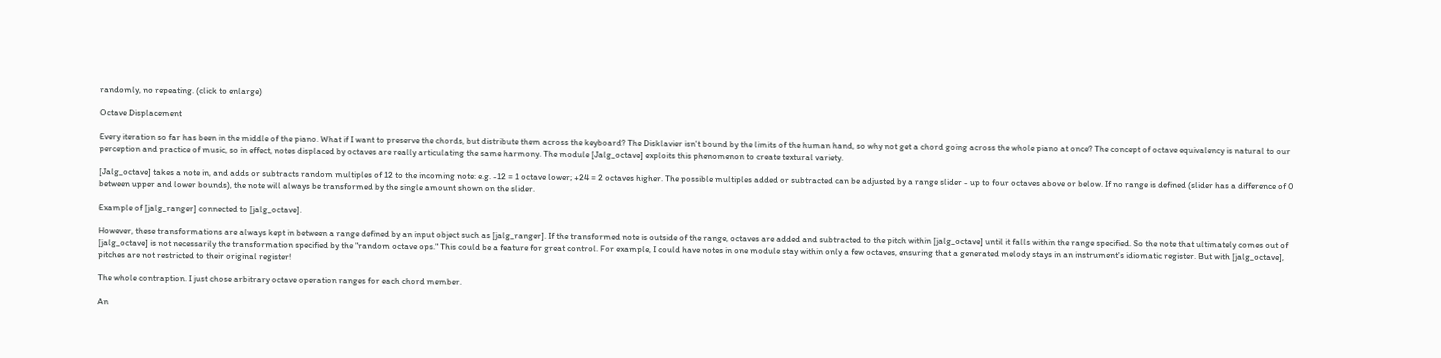randomly, no repeating. (click to enlarge)

Octave Displacement

Every iteration so far has been in the middle of the piano. What if I want to preserve the chords, but distribute them across the keyboard? The Disklavier isn't bound by the limits of the human hand, so why not get a chord going across the whole piano at once? The concept of octave equivalency is natural to our perception and practice of music, so in effect, notes displaced by octaves are really articulating the same harmony. The module [Jalg_octave] exploits this phenomenon to create textural variety.

[Jalg_octave] takes a note in, and adds or subtracts random multiples of 12 to the incoming note: e.g. -12 = 1 octave lower; +24 = 2 octaves higher. The possible multiples added or subtracted can be adjusted by a range slider - up to four octaves above or below. If no range is defined (slider has a difference of 0 between upper and lower bounds), the note will always be transformed by the single amount shown on the slider.

Example of [jalg_ranger] connected to [jalg_octave].

However, these transformations are always kept in between a range defined by an input object such as [jalg_ranger]. If the transformed note is outside of the range, octaves are added and subtracted to the pitch within [jalg_octave] until it falls within the range specified. So the note that ultimately comes out of [jalg_octave] is not necessarily the transformation specified by the "random octave ops." This could be a feature for great control. For example, I could have notes in one module stay within only a few octaves, ensuring that a generated melody stays in an instrument's idiomatic register. But with [jalg_octave], pitches are not restricted to their original register!

The whole contraption. I just chose arbitrary octave operation ranges for each chord member.

An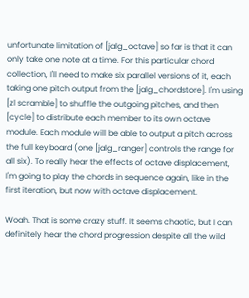unfortunate limitation of [jalg_octave] so far is that it can only take one note at a time. For this particular chord collection, I'll need to make six parallel versions of it, each taking one pitch output from the [jalg_chordstore]. I'm using [zl scramble] to shuffle the outgoing pitches, and then [cycle] to distribute each member to its own octave module. Each module will be able to output a pitch across the full keyboard (one [jalg_ranger] controls the range for all six). To really hear the effects of octave displacement, I'm going to play the chords in sequence again, like in the first iteration, but now with octave displacement.

Woah. That is some crazy stuff. It seems chaotic, but I can definitely hear the chord progression despite all the wild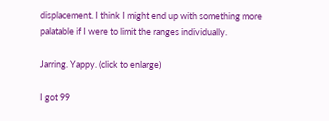displacement. I think I might end up with something more palatable if I were to limit the ranges individually.

Jarring. Yappy. (click to enlarge)

I got 99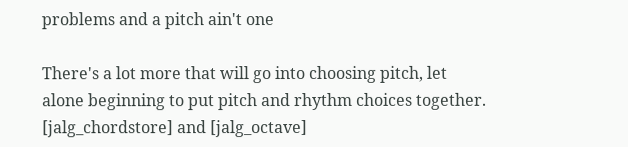problems and a pitch ain't one

There's a lot more that will go into choosing pitch, let alone beginning to put pitch and rhythm choices together. [jalg_chordstore] and [jalg_octave]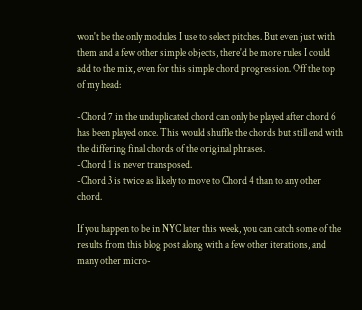won't be the only modules I use to select pitches. But even just with them and a few other simple objects, there'd be more rules I could add to the mix, even for this simple chord progression. Off the top of my head:

-Chord 7 in the unduplicated chord can only be played after chord 6 has been played once. This would shuffle the chords but still end with the differing final chords of the original phrases.
-Chord 1 is never transposed.
-Chord 3 is twice as likely to move to Chord 4 than to any other chord.

If you happen to be in NYC later this week, you can catch some of the results from this blog post along with a few other iterations, and many other micro-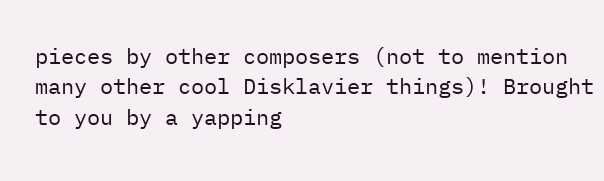pieces by other composers (not to mention many other cool Disklavier things)! Brought to you by a yapping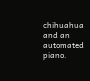chihuahua and an automated piano.